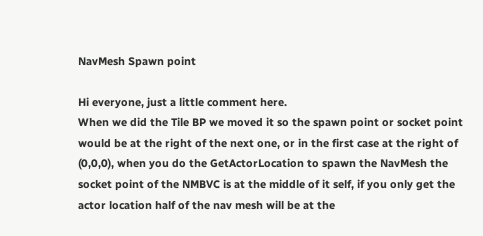NavMesh Spawn point

Hi everyone, just a little comment here.
When we did the Tile BP we moved it so the spawn point or socket point would be at the right of the next one, or in the first case at the right of (0,0,0), when you do the GetActorLocation to spawn the NavMesh the socket point of the NMBVC is at the middle of it self, if you only get the actor location half of the nav mesh will be at the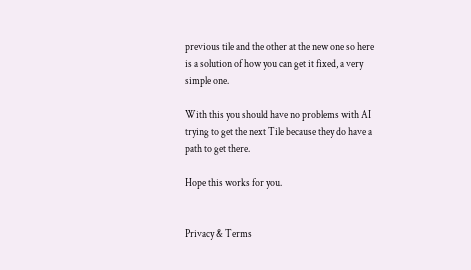previous tile and the other at the new one so here is a solution of how you can get it fixed, a very simple one.

With this you should have no problems with AI trying to get the next Tile because they do have a path to get there.

Hope this works for you.


Privacy & Terms